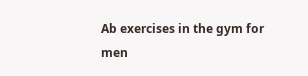Ab exercises in the gym for men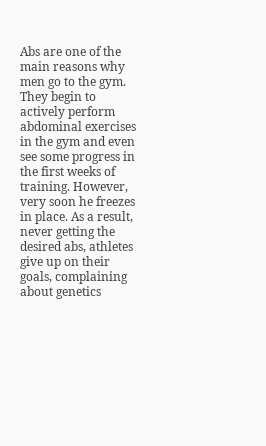Abs are one of the main reasons why men go to the gym. They begin to actively perform abdominal exercises in the gym and even see some progress in the first weeks of training. However, very soon he freezes in place. As a result, never getting the desired abs, athletes give up on their goals, complaining about genetics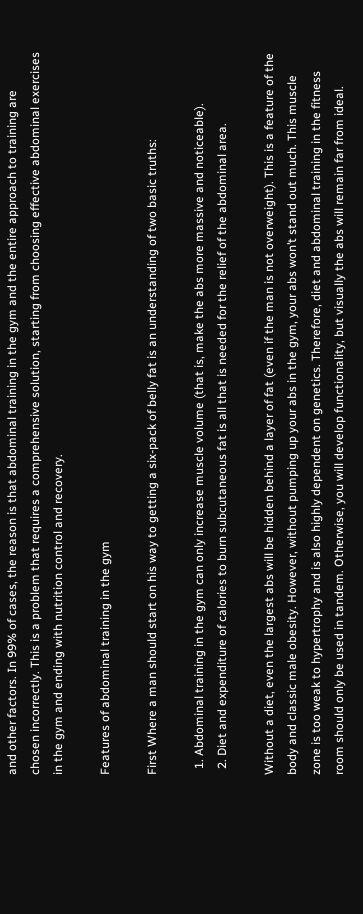and other factors. In 99% of cases, the reason is that abdominal training in the gym and the entire approach to training are chosen incorrectly. This is a problem that requires a comprehensive solution, starting from choosing effective abdominal exercises in the gym and ending with nutrition control and recovery.

Features of abdominal training in the gym

First Where a man should start on his way to getting a six-pack of belly fat is an understanding of two basic truths:

  1. Abdominal training in the gym can only increase muscle volume (that is, make the abs more massive and noticeable).
  2. Diet and expenditure of calories to burn subcutaneous fat is all that is needed for the relief of the abdominal area.

Without a diet, even the largest abs will be hidden behind a layer of fat (even if the man is not overweight). This is a feature of the body and classic male obesity. However, without pumping up your abs in the gym, your abs won’t stand out much. This muscle zone is too weak to hypertrophy and is also highly dependent on genetics. Therefore, diet and abdominal training in the fitness room should only be used in tandem. Otherwise, you will develop functionality, but visually the abs will remain far from ideal.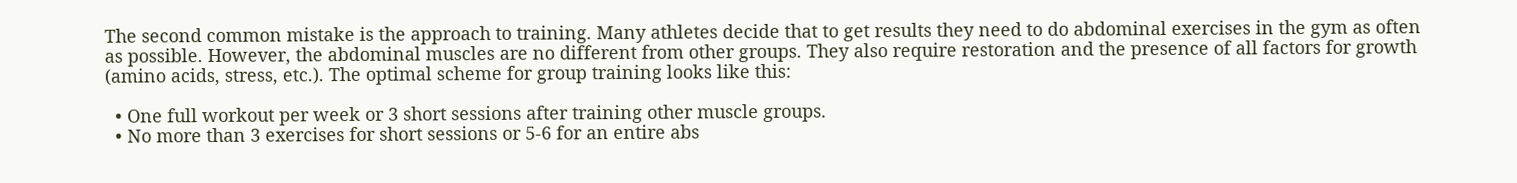The second common mistake is the approach to training. Many athletes decide that to get results they need to do abdominal exercises in the gym as often as possible. However, the abdominal muscles are no different from other groups. They also require restoration and the presence of all factors for growth (amino acids, stress, etc.). The optimal scheme for group training looks like this:

  • One full workout per week or 3 short sessions after training other muscle groups.
  • No more than 3 exercises for short sessions or 5-6 for an entire abs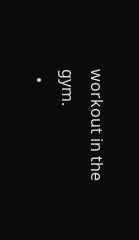workout in the gym.
  •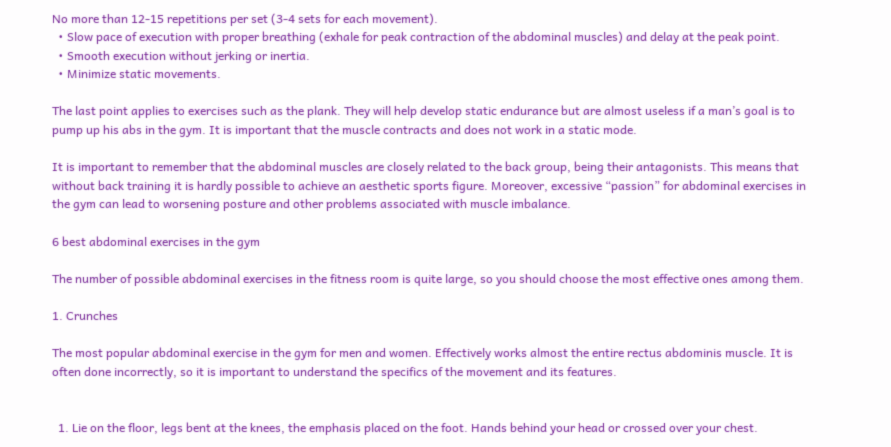No more than 12-15 repetitions per set (3-4 sets for each movement).
  • Slow pace of execution with proper breathing (exhale for peak contraction of the abdominal muscles) and delay at the peak point.
  • Smooth execution without jerking or inertia.
  • Minimize static movements.

The last point applies to exercises such as the plank. They will help develop static endurance but are almost useless if a man’s goal is to pump up his abs in the gym. It is important that the muscle contracts and does not work in a static mode.

It is important to remember that the abdominal muscles are closely related to the back group, being their antagonists. This means that without back training it is hardly possible to achieve an aesthetic sports figure. Moreover, excessive “passion” for abdominal exercises in the gym can lead to worsening posture and other problems associated with muscle imbalance.

6 best abdominal exercises in the gym

The number of possible abdominal exercises in the fitness room is quite large, so you should choose the most effective ones among them.

1. Crunches

The most popular abdominal exercise in the gym for men and women. Effectively works almost the entire rectus abdominis muscle. It is often done incorrectly, so it is important to understand the specifics of the movement and its features.


  1. Lie on the floor, legs bent at the knees, the emphasis placed on the foot. Hands behind your head or crossed over your chest.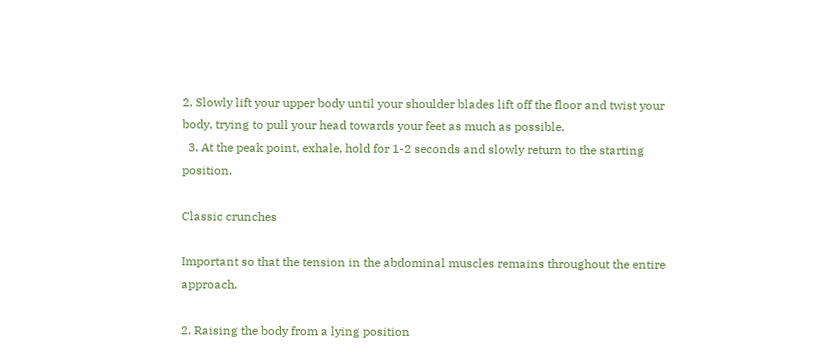2. Slowly lift your upper body until your shoulder blades lift off the floor and twist your body, trying to pull your head towards your feet as much as possible.
  3. At the peak point, exhale, hold for 1-2 seconds and slowly return to the starting position.

Classic crunches

Important so that the tension in the abdominal muscles remains throughout the entire approach.

2. Raising the body from a lying position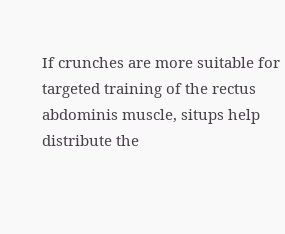If crunches are more suitable for targeted training of the rectus abdominis muscle, situps help distribute the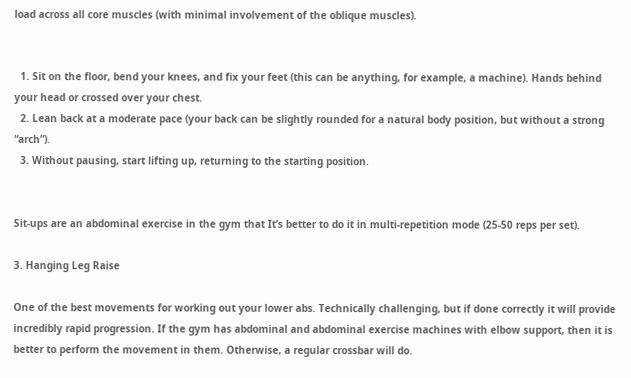load across all core muscles (with minimal involvement of the oblique muscles).


  1. Sit on the floor, bend your knees, and fix your feet (this can be anything, for example, a machine). Hands behind your head or crossed over your chest.
  2. Lean back at a moderate pace (your back can be slightly rounded for a natural body position, but without a strong “arch”).
  3. Without pausing, start lifting up, returning to the starting position.


Sit-ups are an abdominal exercise in the gym that It’s better to do it in multi-repetition mode (25-50 reps per set).

3. Hanging Leg Raise

One of the best movements for working out your lower abs. Technically challenging, but if done correctly it will provide incredibly rapid progression. If the gym has abdominal and abdominal exercise machines with elbow support, then it is better to perform the movement in them. Otherwise, a regular crossbar will do.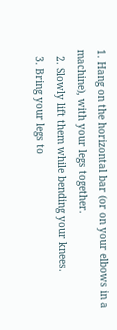1. Hang on the horizontal bar (or on your elbows in a machine), with your legs together.
  2. Slowly lift them while bending your knees.
  3. Bring your legs to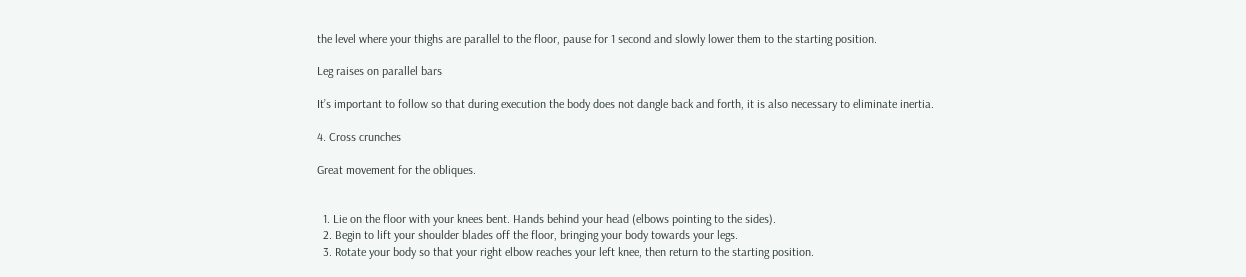the level where your thighs are parallel to the floor, pause for 1 second and slowly lower them to the starting position.

Leg raises on parallel bars

It’s important to follow so that during execution the body does not dangle back and forth, it is also necessary to eliminate inertia.

4. Cross crunches

Great movement for the obliques.


  1. Lie on the floor with your knees bent. Hands behind your head (elbows pointing to the sides).
  2. Begin to lift your shoulder blades off the floor, bringing your body towards your legs.
  3. Rotate your body so that your right elbow reaches your left knee, then return to the starting position.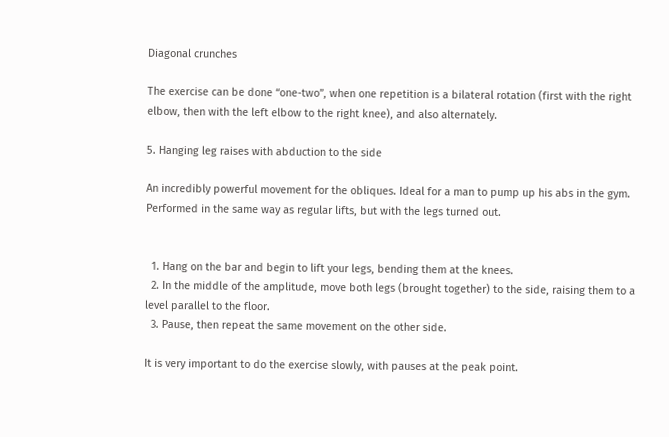Diagonal crunches

The exercise can be done “one-two”, when one repetition is a bilateral rotation (first with the right elbow, then with the left elbow to the right knee), and also alternately.

5. Hanging leg raises with abduction to the side

An incredibly powerful movement for the obliques. Ideal for a man to pump up his abs in the gym. Performed in the same way as regular lifts, but with the legs turned out.


  1. Hang on the bar and begin to lift your legs, bending them at the knees.
  2. In the middle of the amplitude, move both legs (brought together) to the side, raising them to a level parallel to the floor.
  3. Pause, then repeat the same movement on the other side.

It is very important to do the exercise slowly, with pauses at the peak point.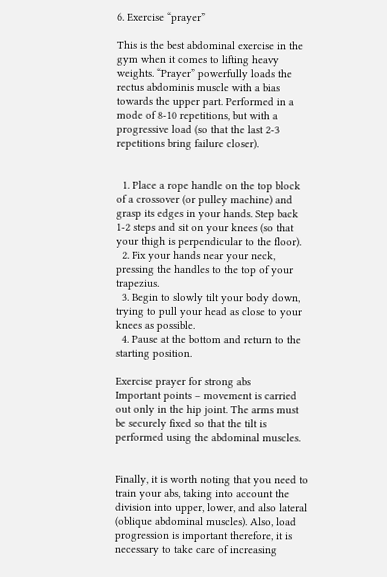6. Exercise “prayer”

This is the best abdominal exercise in the gym when it comes to lifting heavy weights. “Prayer” powerfully loads the rectus abdominis muscle with a bias towards the upper part. Performed in a mode of 8-10 repetitions, but with a progressive load (so that the last 2-3 repetitions bring failure closer).


  1. Place a rope handle on the top block of a crossover (or pulley machine) and grasp its edges in your hands. Step back 1-2 steps and sit on your knees (so that your thigh is perpendicular to the floor).
  2. Fix your hands near your neck, pressing the handles to the top of your trapezius.
  3. Begin to slowly tilt your body down, trying to pull your head as close to your knees as possible.
  4. Pause at the bottom and return to the starting position.

Exercise prayer for strong abs
Important points – movement is carried out only in the hip joint. The arms must be securely fixed so that the tilt is performed using the abdominal muscles.


Finally, it is worth noting that you need to train your abs, taking into account the division into upper, lower, and also lateral (oblique abdominal muscles). Also, load progression is important therefore, it is necessary to take care of increasing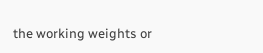the working weights or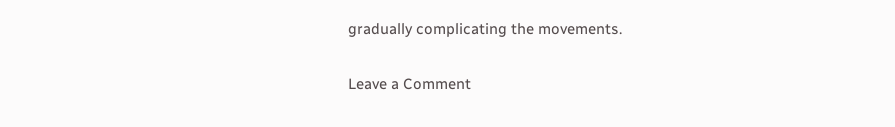gradually complicating the movements.

Leave a Comment